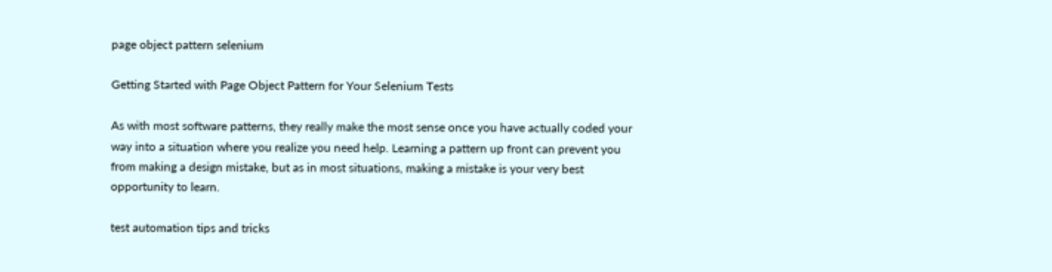page object pattern selenium

Getting Started with Page Object Pattern for Your Selenium Tests

As with most software patterns, they really make the most sense once you have actually coded your way into a situation where you realize you need help. Learning a pattern up front can prevent you from making a design mistake, but as in most situations, making a mistake is your very best opportunity to learn.

test automation tips and tricks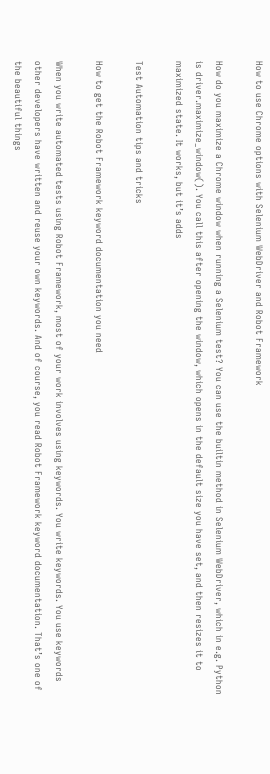How to use Chrome options with Selenium WebDriver and Robot Framework

How do you maximize a Chrome window when running a Selenium test? You can use the builtin method in Selenium WebDriver, which in e.g. Python is driver.maximize_window(). You call this after opening the window, which opens in the default size you have set, and then resizes it to maximized state. It works, but it’s adds

Test Automation tips and tricks

How to get the Robot Framework keyword documentation you need

When you write automated tests using Robot Framework, most of your work involves using keywords. You write keywords. You use keywords other developers have written and reuse your own keywords. And of course, you read Robot Framework keyword documentation. That’s one of the beautiful things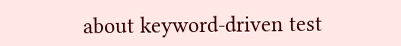about keyword-driven test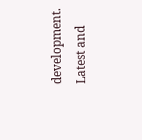development. Latest and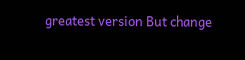greatest version But change